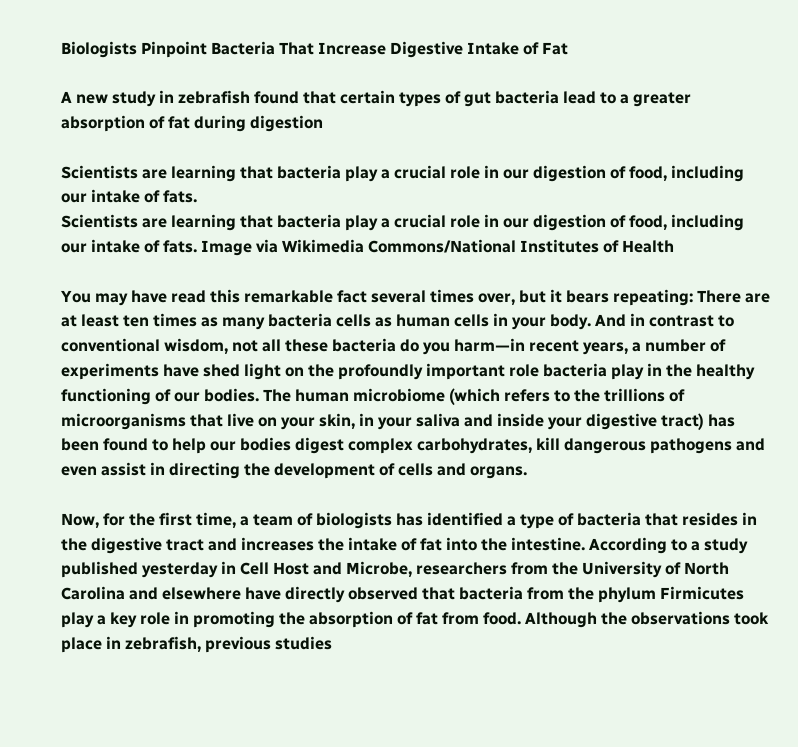Biologists Pinpoint Bacteria That Increase Digestive Intake of Fat

A new study in zebrafish found that certain types of gut bacteria lead to a greater absorption of fat during digestion

Scientists are learning that bacteria play a crucial role in our digestion of food, including our intake of fats.
Scientists are learning that bacteria play a crucial role in our digestion of food, including our intake of fats. Image via Wikimedia Commons/National Institutes of Health

You may have read this remarkable fact several times over, but it bears repeating: There are at least ten times as many bacteria cells as human cells in your body. And in contrast to conventional wisdom, not all these bacteria do you harm—in recent years, a number of experiments have shed light on the profoundly important role bacteria play in the healthy functioning of our bodies. The human microbiome (which refers to the trillions of microorganisms that live on your skin, in your saliva and inside your digestive tract) has been found to help our bodies digest complex carbohydrates, kill dangerous pathogens and even assist in directing the development of cells and organs.

Now, for the first time, a team of biologists has identified a type of bacteria that resides in the digestive tract and increases the intake of fat into the intestine. According to a study published yesterday in Cell Host and Microbe, researchers from the University of North Carolina and elsewhere have directly observed that bacteria from the phylum Firmicutes play a key role in promoting the absorption of fat from food. Although the observations took place in zebrafish, previous studies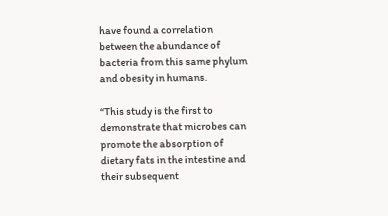have found a correlation between the abundance of bacteria from this same phylum and obesity in humans.

“This study is the first to demonstrate that microbes can promote the absorption of dietary fats in the intestine and their subsequent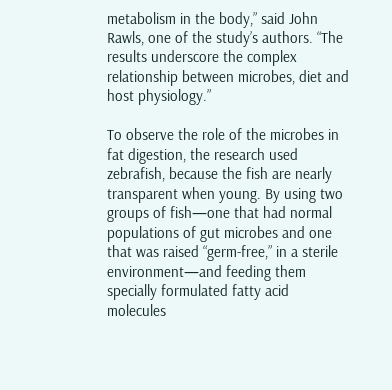metabolism in the body,” said John Rawls, one of the study’s authors. “The results underscore the complex relationship between microbes, diet and host physiology.”

To observe the role of the microbes in fat digestion, the research used zebrafish, because the fish are nearly transparent when young. By using two groups of fish—one that had normal populations of gut microbes and one that was raised “germ-free,” in a sterile environment—and feeding them specially formulated fatty acid molecules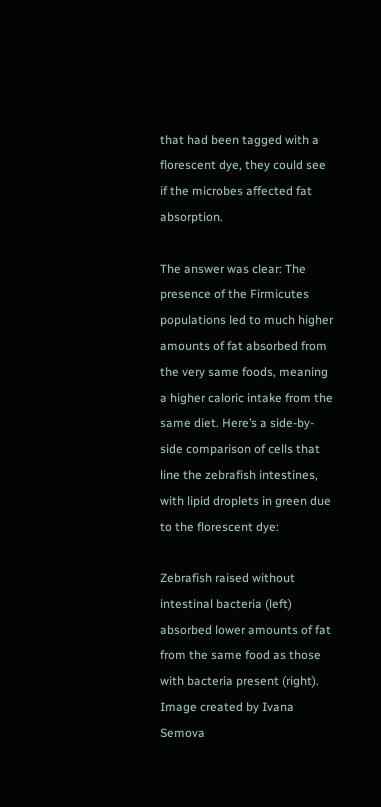that had been tagged with a florescent dye, they could see if the microbes affected fat absorption.

The answer was clear: The presence of the Firmicutes populations led to much higher amounts of fat absorbed from the very same foods, meaning a higher caloric intake from the same diet. Here’s a side-by-side comparison of cells that line the zebrafish intestines, with lipid droplets in green due to the florescent dye:

Zebrafish raised without intestinal bacteria (left) absorbed lower amounts of fat from the same food as those with bacteria present (right). Image created by Ivana Semova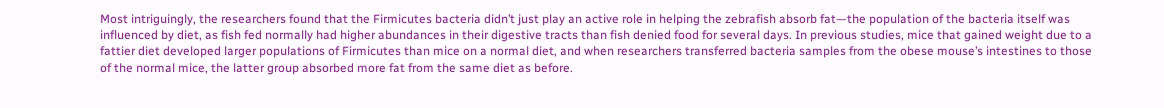Most intriguingly, the researchers found that the Firmicutes bacteria didn’t just play an active role in helping the zebrafish absorb fat—the population of the bacteria itself was influenced by diet, as fish fed normally had higher abundances in their digestive tracts than fish denied food for several days. In previous studies, mice that gained weight due to a fattier diet developed larger populations of Firmicutes than mice on a normal diet, and when researchers transferred bacteria samples from the obese mouse’s intestines to those of the normal mice, the latter group absorbed more fat from the same diet as before.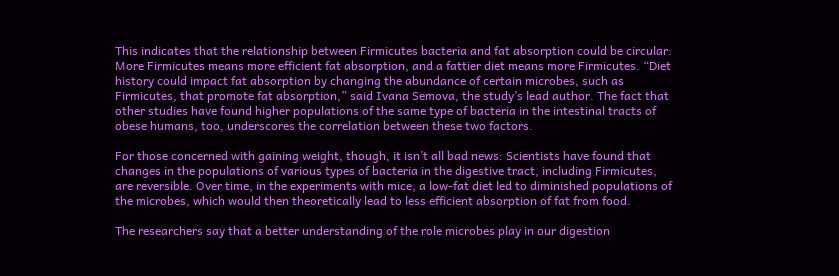This indicates that the relationship between Firmicutes bacteria and fat absorption could be circular: More Firmicutes means more efficient fat absorption, and a fattier diet means more Firmicutes. “Diet history could impact fat absorption by changing the abundance of certain microbes, such as Firmicutes, that promote fat absorption,” said Ivana Semova, the study’s lead author. The fact that other studies have found higher populations of the same type of bacteria in the intestinal tracts of obese humans, too, underscores the correlation between these two factors.

For those concerned with gaining weight, though, it isn’t all bad news: Scientists have found that changes in the populations of various types of bacteria in the digestive tract, including Firmicutes, are reversible. Over time, in the experiments with mice, a low-fat diet led to diminished populations of the microbes, which would then theoretically lead to less efficient absorption of fat from food.

The researchers say that a better understanding of the role microbes play in our digestion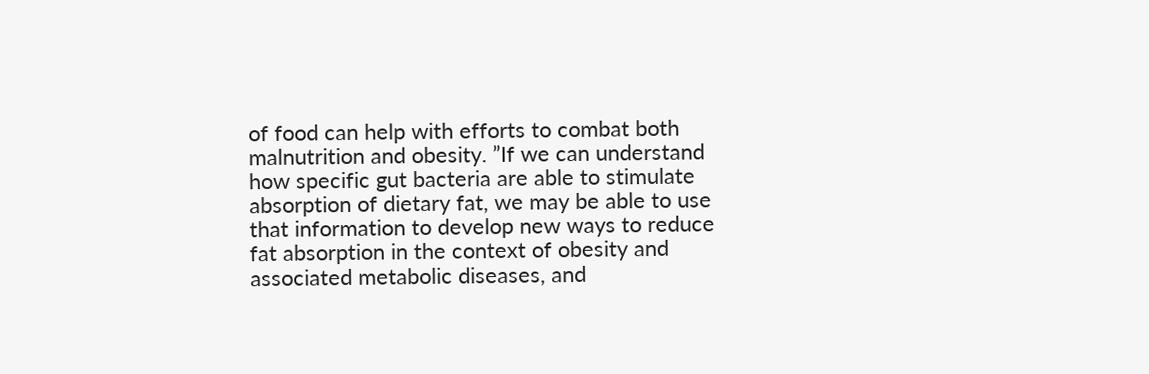of food can help with efforts to combat both malnutrition and obesity. ”If we can understand how specific gut bacteria are able to stimulate absorption of dietary fat, we may be able to use that information to develop new ways to reduce fat absorption in the context of obesity and associated metabolic diseases, and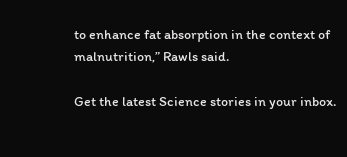to enhance fat absorption in the context of malnutrition,” Rawls said.

Get the latest Science stories in your inbox.